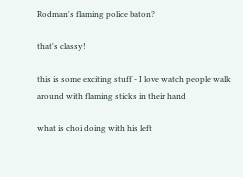Rodman's flaming police baton?

that's classy!

this is some exciting stuff - I love watch people walk around with flaming sticks in their hand

what is choi doing with his left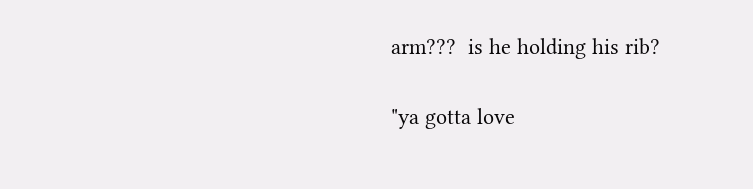arm???  is he holding his rib?

"ya gotta love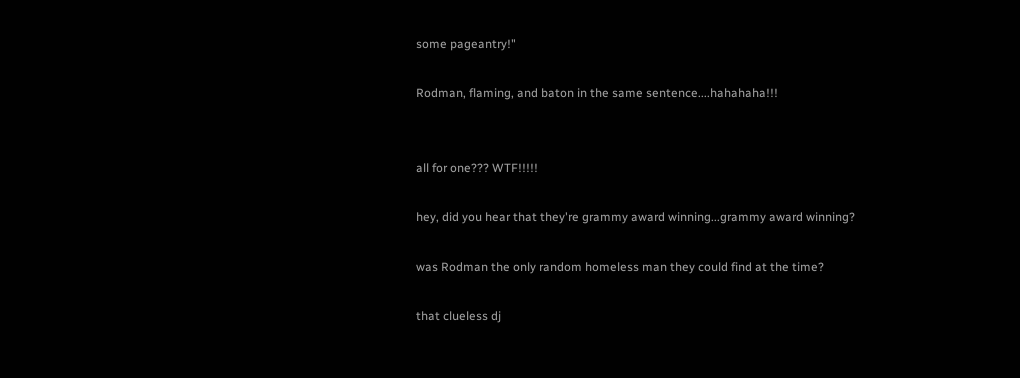some pageantry!"

Rodman, flaming, and baton in the same sentence....hahahaha!!!


all for one??? WTF!!!!!

hey, did you hear that they're grammy award winning...grammy award winning?

was Rodman the only random homeless man they could find at the time?

that clueless dj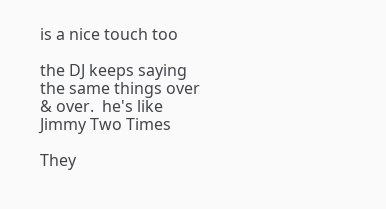is a nice touch too

the DJ keeps saying the same things over & over.  he's like Jimmy Two Times

They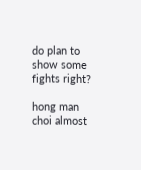do plan to show some fights right?

hong man choi almost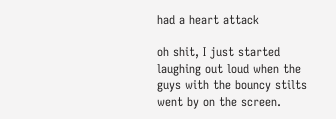had a heart attack

oh shit, I just started laughing out loud when the guys with the bouncy stilts went by on the screen.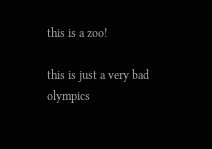this is a zoo!

this is just a very bad olympics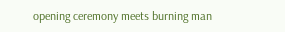opening ceremony meets burning man